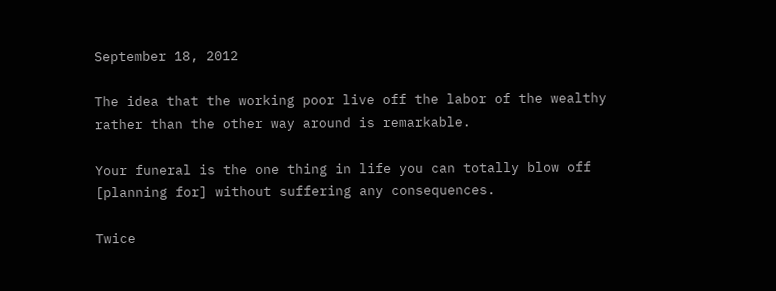September 18, 2012

The idea that the working poor live off the labor of the wealthy rather than the other way around is remarkable.

Your funeral is the one thing in life you can totally blow off [planning for] without suffering any consequences.

Twice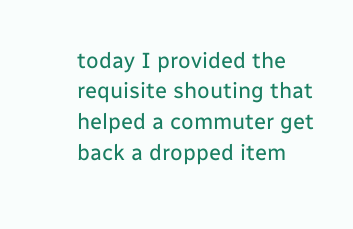today I provided the requisite shouting that helped a commuter get back a dropped item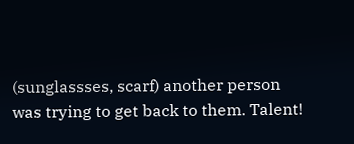(sunglassses, scarf) another person was trying to get back to them. Talent!